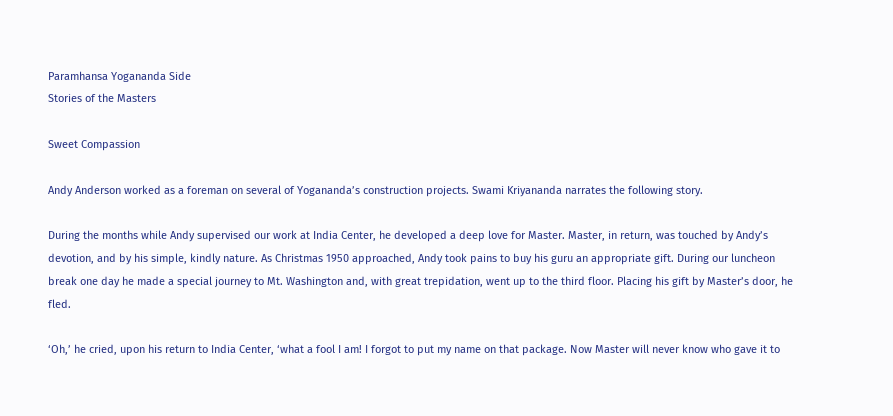Paramhansa Yogananda Side
Stories of the Masters

Sweet Compassion

Andy Anderson worked as a foreman on several of Yogananda’s construction projects. Swami Kriyananda narrates the following story.

During the months while Andy supervised our work at India Center, he developed a deep love for Master. Master, in return, was touched by Andy’s devotion, and by his simple, kindly nature. As Christmas 1950 approached, Andy took pains to buy his guru an appropriate gift. During our luncheon break one day he made a special journey to Mt. Washington and, with great trepidation, went up to the third floor. Placing his gift by Master’s door, he fled.

‘Oh,’ he cried, upon his return to India Center, ‘what a fool I am! I forgot to put my name on that package. Now Master will never know who gave it to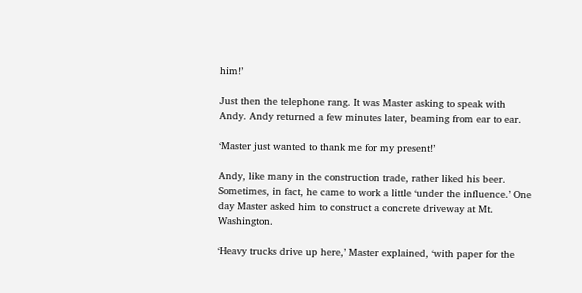him!’

Just then the telephone rang. It was Master asking to speak with Andy. Andy returned a few minutes later, beaming from ear to ear.

‘Master just wanted to thank me for my present!’

Andy, like many in the construction trade, rather liked his beer. Sometimes, in fact, he came to work a little ‘under the influence.’ One day Master asked him to construct a concrete driveway at Mt. Washington.

‘Heavy trucks drive up here,’ Master explained, ‘with paper for the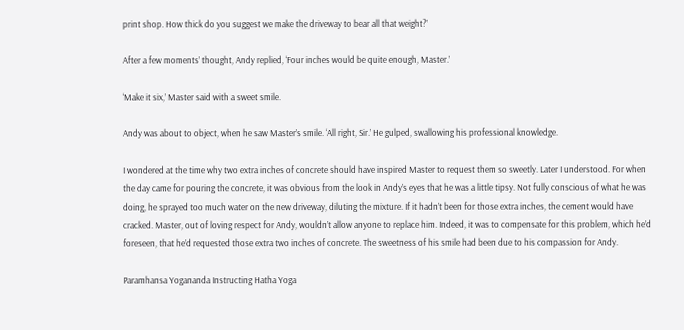print shop. How thick do you suggest we make the driveway to bear all that weight?’

After a few moments’ thought, Andy replied, ‘Four inches would be quite enough, Master.’

‘Make it six,’ Master said with a sweet smile.

Andy was about to object, when he saw Master’s smile. ‘All right, Sir.’ He gulped, swallowing his professional knowledge.

I wondered at the time why two extra inches of concrete should have inspired Master to request them so sweetly. Later I understood. For when the day came for pouring the concrete, it was obvious from the look in Andy’s eyes that he was a little tipsy. Not fully conscious of what he was doing, he sprayed too much water on the new driveway, diluting the mixture. If it hadn’t been for those extra inches, the cement would have cracked. Master, out of loving respect for Andy, wouldn’t allow anyone to replace him. Indeed, it was to compensate for this problem, which he’d foreseen, that he’d requested those extra two inches of concrete. The sweetness of his smile had been due to his compassion for Andy.

Paramhansa Yogananda Instructing Hatha Yoga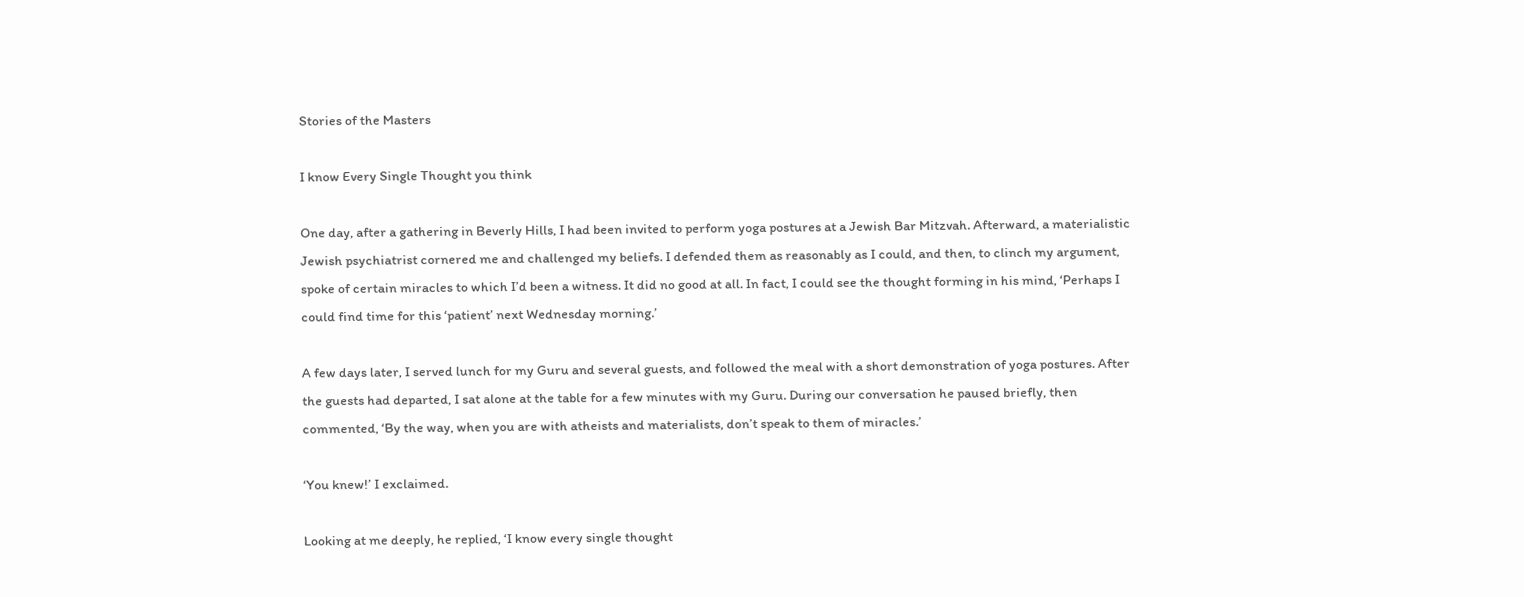Stories of the Masters

I know Every Single Thought you think

One day, after a gathering in Beverly Hills, I had been invited to perform yoga postures at a Jewish Bar Mitzvah. Afterward, a materialistic Jewish psychiatrist cornered me and challenged my beliefs. I defended them as reasonably as I could, and then, to clinch my argument, spoke of certain miracles to which I’d been a witness. It did no good at all. In fact, I could see the thought forming in his mind, ‘Perhaps I could find time for this ‘patient’ next Wednesday morning.’

A few days later, I served lunch for my Guru and several guests, and followed the meal with a short demonstration of yoga postures. After the guests had departed, I sat alone at the table for a few minutes with my Guru. During our conversation he paused briefly, then commented, ‘By the way, when you are with atheists and materialists, don’t speak to them of miracles.’

‘You knew!’ I exclaimed.

Looking at me deeply, he replied, ‘I know every single thought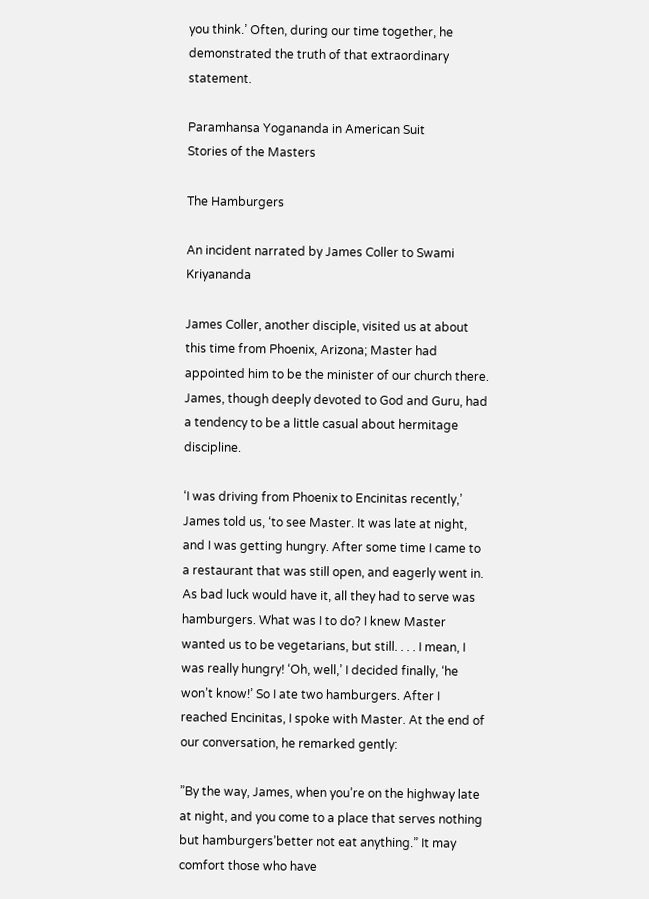you think.’ Often, during our time together, he demonstrated the truth of that extraordinary statement.

Paramhansa Yogananda in American Suit
Stories of the Masters

The Hamburgers

An incident narrated by James Coller to Swami Kriyananda

James Coller, another disciple, visited us at about this time from Phoenix, Arizona; Master had appointed him to be the minister of our church there. James, though deeply devoted to God and Guru, had a tendency to be a little casual about hermitage discipline.

‘I was driving from Phoenix to Encinitas recently,’ James told us, ‘to see Master. It was late at night, and I was getting hungry. After some time I came to a restaurant that was still open, and eagerly went in. As bad luck would have it, all they had to serve was hamburgers. What was I to do? I knew Master wanted us to be vegetarians, but still. . . . I mean, I was really hungry! ‘Oh, well,’ I decided finally, ‘he won’t know!’ So I ate two hamburgers. After I reached Encinitas, I spoke with Master. At the end of our conversation, he remarked gently:

”By the way, James, when you’re on the highway late at night, and you come to a place that serves nothing but hamburgers’better not eat anything.” It may comfort those who have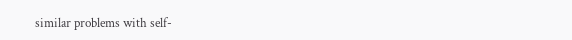similar problems with self-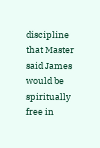discipline that Master said James would be spiritually free in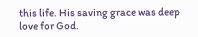this life. His saving grace was deep love for God.